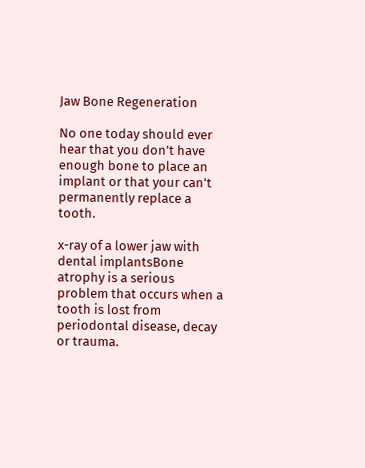Jaw Bone Regeneration

No one today should ever hear that you don’t have enough bone to place an implant or that your can’t permanently replace a tooth.

x-ray of a lower jaw with dental implantsBone atrophy is a serious problem that occurs when a tooth is lost from periodontal disease, decay or trauma.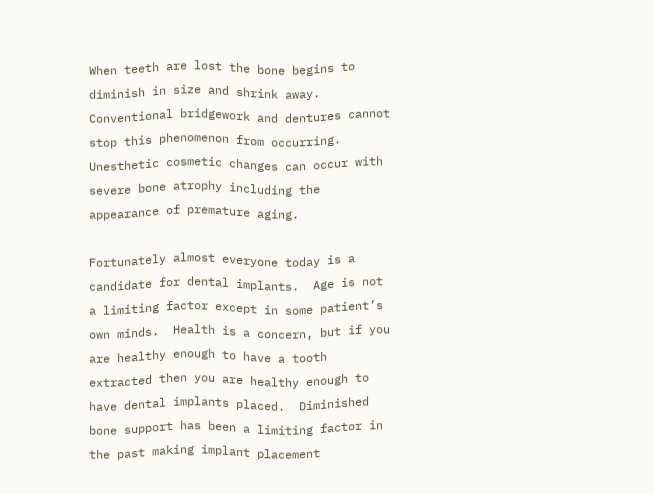When teeth are lost the bone begins to diminish in size and shrink away.  Conventional bridgework and dentures cannot stop this phenomenon from occurring.  Unesthetic cosmetic changes can occur with severe bone atrophy including the appearance of premature aging.

Fortunately almost everyone today is a candidate for dental implants.  Age is not a limiting factor except in some patient’s own minds.  Health is a concern, but if you are healthy enough to have a tooth extracted then you are healthy enough to have dental implants placed.  Diminished bone support has been a limiting factor in the past making implant placement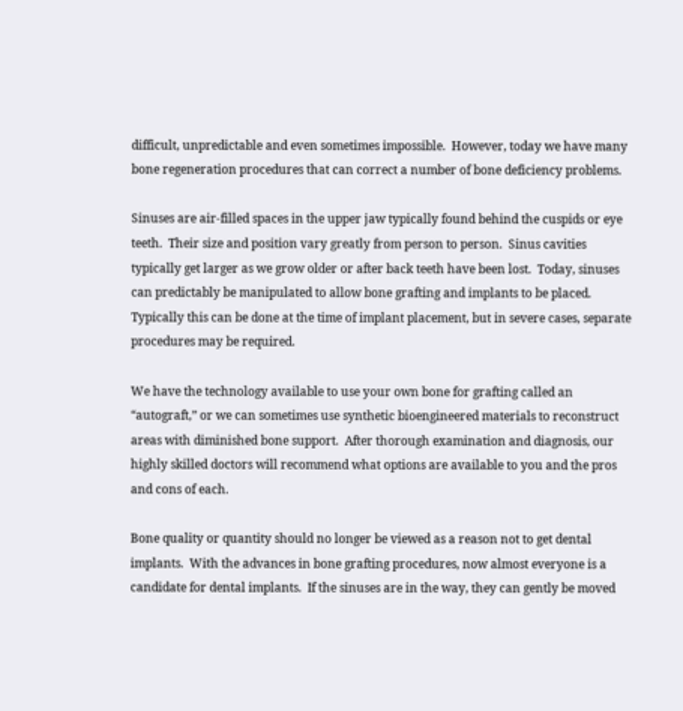difficult, unpredictable and even sometimes impossible.  However, today we have many bone regeneration procedures that can correct a number of bone deficiency problems.

Sinuses are air-filled spaces in the upper jaw typically found behind the cuspids or eye teeth.  Their size and position vary greatly from person to person.  Sinus cavities typically get larger as we grow older or after back teeth have been lost.  Today, sinuses can predictably be manipulated to allow bone grafting and implants to be placed.  Typically this can be done at the time of implant placement, but in severe cases, separate procedures may be required.

We have the technology available to use your own bone for grafting called an “autograft,” or we can sometimes use synthetic bioengineered materials to reconstruct areas with diminished bone support.  After thorough examination and diagnosis, our highly skilled doctors will recommend what options are available to you and the pros and cons of each.

Bone quality or quantity should no longer be viewed as a reason not to get dental implants.  With the advances in bone grafting procedures, now almost everyone is a candidate for dental implants.  If the sinuses are in the way, they can gently be moved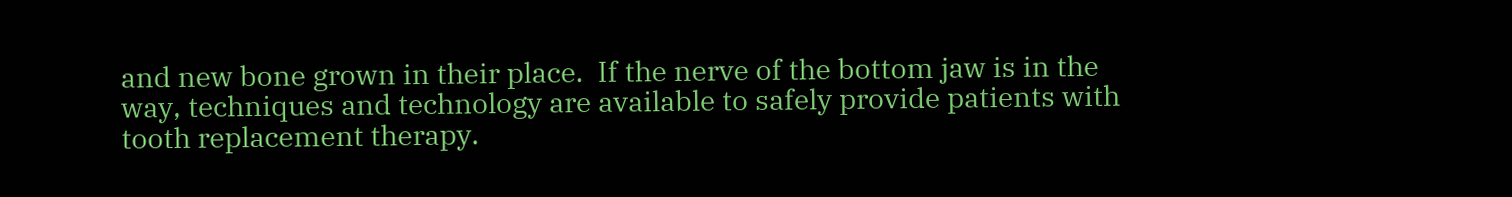and new bone grown in their place.  If the nerve of the bottom jaw is in the way, techniques and technology are available to safely provide patients with tooth replacement therapy.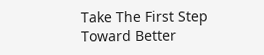Take The First Step Toward Better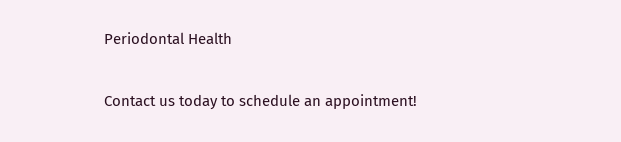Periodontal Health

Contact us today to schedule an appointment!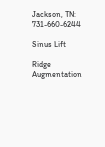Jackson, TN: 731-660-6244

Sinus Lift

Ridge Augmentation